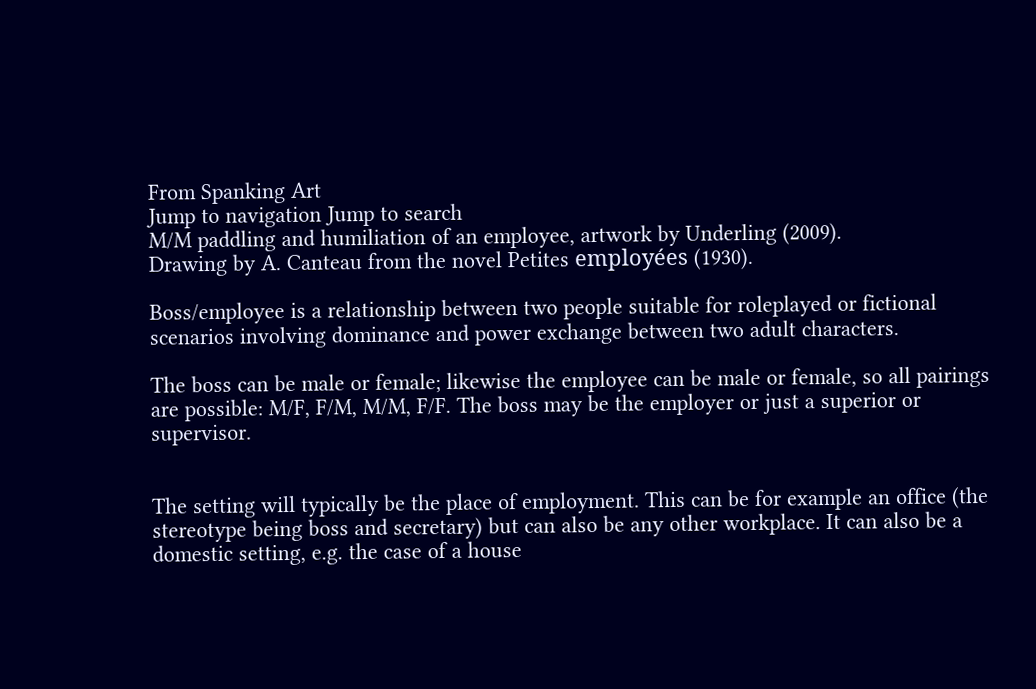From Spanking Art
Jump to navigation Jump to search
M/M paddling and humiliation of an employee, artwork by Underling (2009).
Drawing by A. Canteau from the novel Petites employées (1930).

Boss/employee is a relationship between two people suitable for roleplayed or fictional scenarios involving dominance and power exchange between two adult characters.

The boss can be male or female; likewise the employee can be male or female, so all pairings are possible: M/F, F/M, M/M, F/F. The boss may be the employer or just a superior or supervisor.


The setting will typically be the place of employment. This can be for example an office (the stereotype being boss and secretary) but can also be any other workplace. It can also be a domestic setting, e.g. the case of a house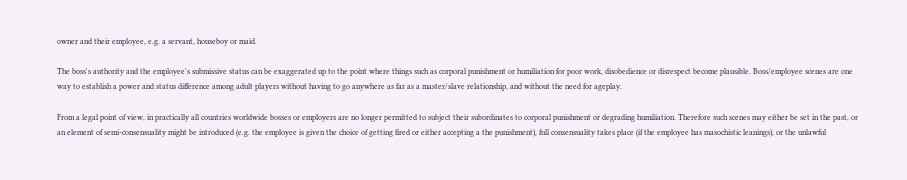owner and their employee, e.g. a servant, houseboy or maid.

The boss's authority and the employee's submissive status can be exaggerated up to the point where things such as corporal punishment or humiliation for poor work, disobedience or disrespect become plausible. Boss/employee scenes are one way to establish a power and status difference among adult players without having to go anywhere as far as a master/slave relationship, and without the need for ageplay.

From a legal point of view, in practically all countries worldwide bosses or employers are no longer permitted to subject their subordinates to corporal punishment or degrading humiliation. Therefore such scenes may either be set in the past, or an element of semi-consensuality might be introduced (e.g. the employee is given the choice of getting fired or either accepting a the punishment), full consensuality takes place (if the employee has masochistic leanings), or the unlawful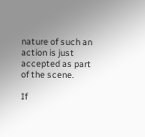nature of such an action is just accepted as part of the scene.

If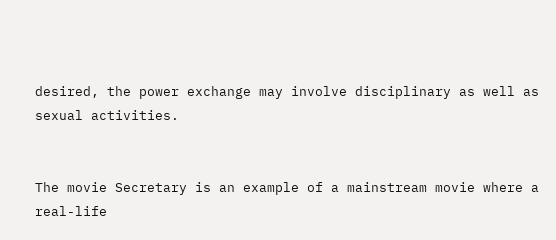desired, the power exchange may involve disciplinary as well as sexual activities.


The movie Secretary is an example of a mainstream movie where a real-life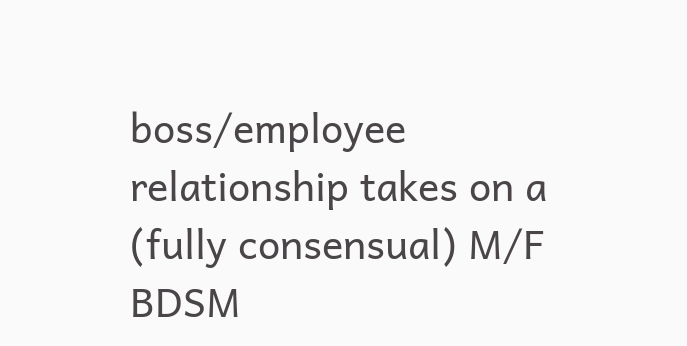boss/employee relationship takes on a (fully consensual) M/F BDSM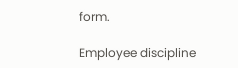form.

Employee discipline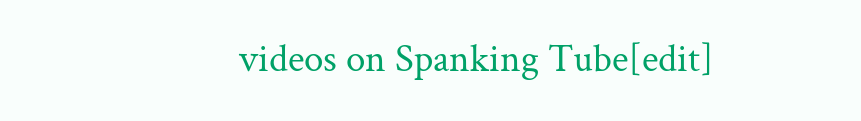videos on Spanking Tube[edit]